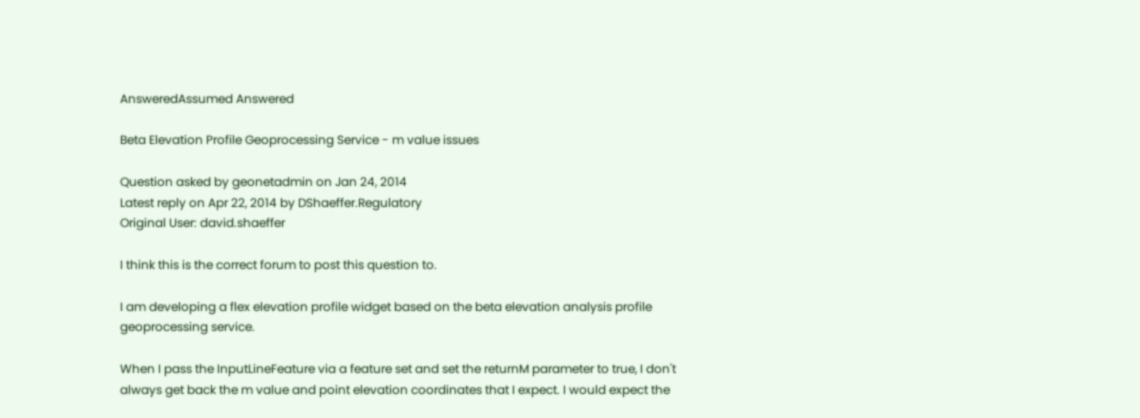AnsweredAssumed Answered

Beta Elevation Profile Geoprocessing Service - m value issues

Question asked by geonetadmin on Jan 24, 2014
Latest reply on Apr 22, 2014 by DShaeffer.Regulatory
Original User: david.shaeffer

I think this is the correct forum to post this question to.

I am developing a flex elevation profile widget based on the beta elevation analysis profile geoprocessing service.

When I pass the InputLineFeature via a feature set and set the returnM parameter to true, I don't always get back the m value and point elevation coordinates that I expect. I would expect the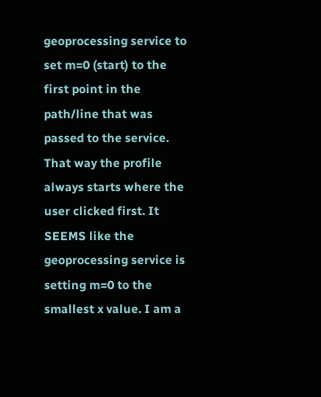geoprocessing service to set m=0 (start) to the first point in the path/line that was passed to the service. That way the profile always starts where the user clicked first. It SEEMS like the geoprocessing service is setting m=0 to the smallest x value. I am a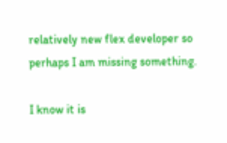relatively new flex developer so perhaps I am missing something.

I know it is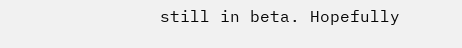still in beta. Hopefully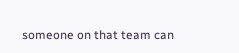someone on that team can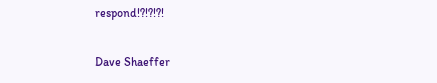respond!?!?!?!

Dave Shaeffer